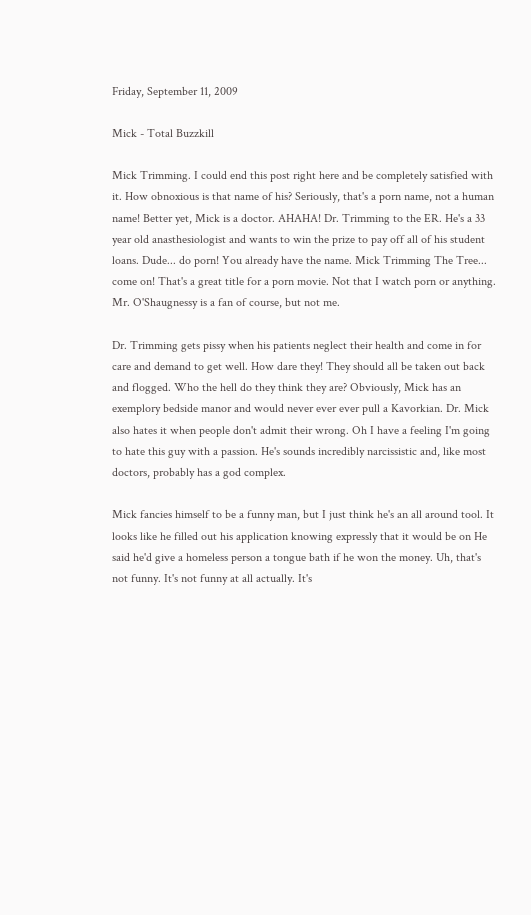Friday, September 11, 2009

Mick - Total Buzzkill

Mick Trimming. I could end this post right here and be completely satisfied with it. How obnoxious is that name of his? Seriously, that's a porn name, not a human name! Better yet, Mick is a doctor. AHAHA! Dr. Trimming to the ER. He's a 33 year old anasthesiologist and wants to win the prize to pay off all of his student loans. Dude... do porn! You already have the name. Mick Trimming The Tree... come on! That's a great title for a porn movie. Not that I watch porn or anything. Mr. O'Shaugnessy is a fan of course, but not me.

Dr. Trimming gets pissy when his patients neglect their health and come in for care and demand to get well. How dare they! They should all be taken out back and flogged. Who the hell do they think they are? Obviously, Mick has an exemplory bedside manor and would never ever ever pull a Kavorkian. Dr. Mick also hates it when people don't admit their wrong. Oh I have a feeling I'm going to hate this guy with a passion. He's sounds incredibly narcissistic and, like most doctors, probably has a god complex.

Mick fancies himself to be a funny man, but I just think he's an all around tool. It looks like he filled out his application knowing expressly that it would be on He said he'd give a homeless person a tongue bath if he won the money. Uh, that's not funny. It's not funny at all actually. It's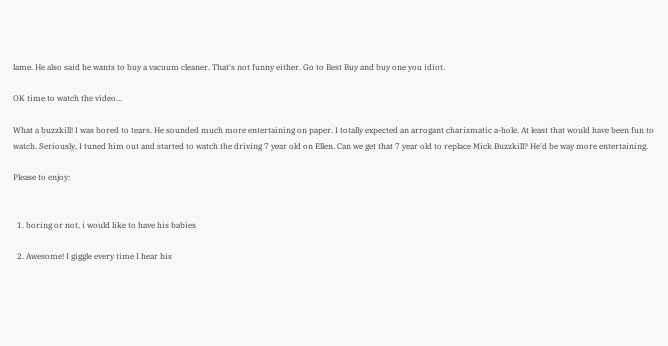lame. He also said he wants to buy a vacuum cleaner. That's not funny either. Go to Best Buy and buy one you idiot.

OK time to watch the video...

What a buzzkill! I was bored to tears. He sounded much more entertaining on paper. I totally expected an arrogant charismatic a-hole. At least that would have been fun to watch. Seriously, I tuned him out and started to watch the driving 7 year old on Ellen. Can we get that 7 year old to replace Mick Buzzkill? He'd be way more entertaining.

Please to enjoy:


  1. boring or not, i would like to have his babies

  2. Awesome! I giggle every time I hear his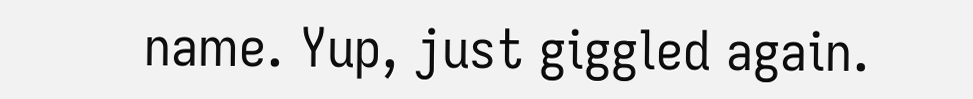name. Yup, just giggled again.